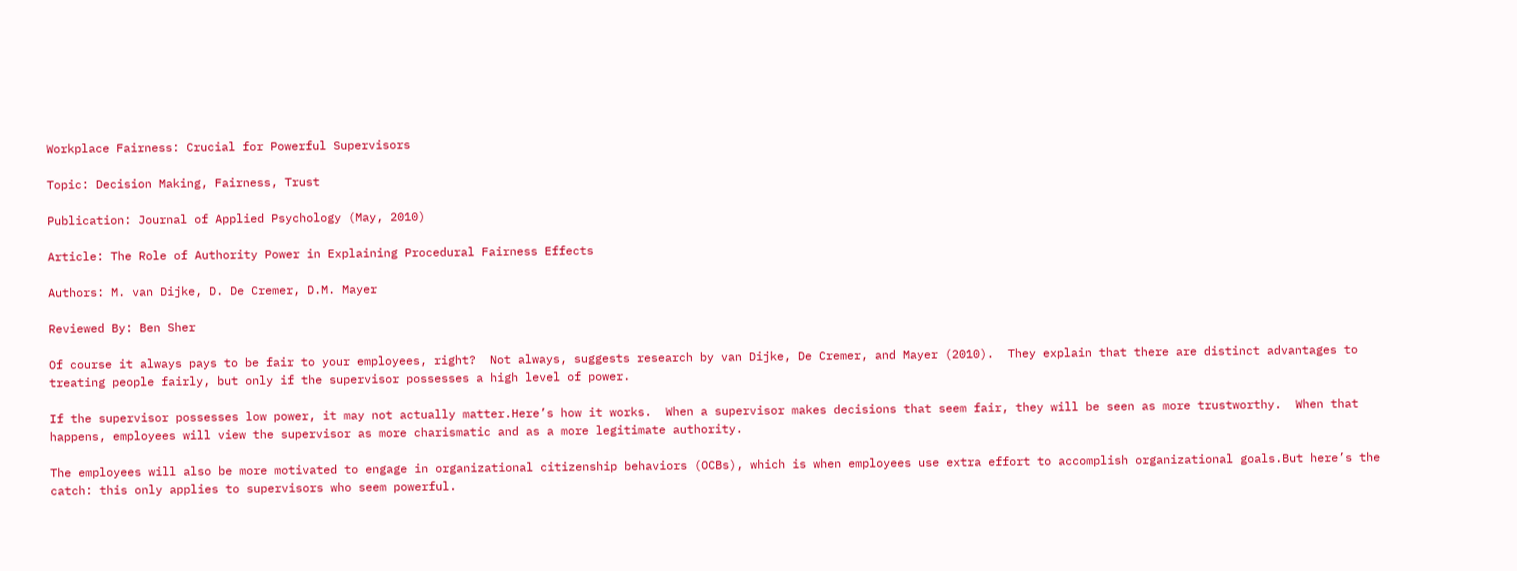Workplace Fairness: Crucial for Powerful Supervisors

Topic: Decision Making, Fairness, Trust

Publication: Journal of Applied Psychology (May, 2010)

Article: The Role of Authority Power in Explaining Procedural Fairness Effects

Authors: M. van Dijke, D. De Cremer, D.M. Mayer

Reviewed By: Ben Sher

Of course it always pays to be fair to your employees, right?  Not always, suggests research by van Dijke, De Cremer, and Mayer (2010).  They explain that there are distinct advantages to treating people fairly, but only if the supervisor possesses a high level of power.

If the supervisor possesses low power, it may not actually matter.Here’s how it works.  When a supervisor makes decisions that seem fair, they will be seen as more trustworthy.  When that happens, employees will view the supervisor as more charismatic and as a more legitimate authority.

The employees will also be more motivated to engage in organizational citizenship behaviors (OCBs), which is when employees use extra effort to accomplish organizational goals.But here’s the catch: this only applies to supervisors who seem powerful.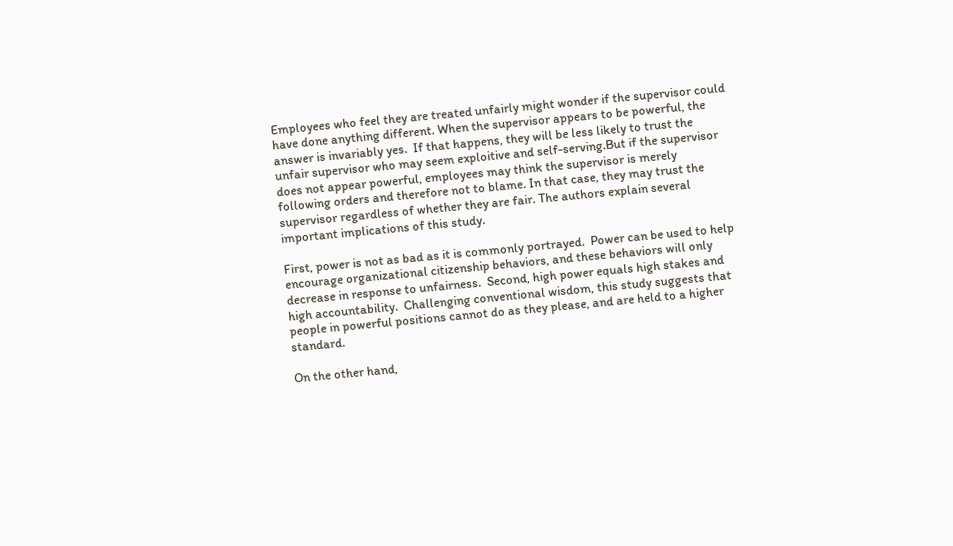Employees who feel they are treated unfairly might wonder if the supervisor could have done anything different. When the supervisor appears to be powerful, the answer is invariably yes.  If that happens, they will be less likely to trust the unfair supervisor who may seem exploitive and self-serving.But if the supervisor does not appear powerful, employees may think the supervisor is merely following orders and therefore not to blame. In that case, they may trust the supervisor regardless of whether they are fair. The authors explain several important implications of this study.

First, power is not as bad as it is commonly portrayed.  Power can be used to help encourage organizational citizenship behaviors, and these behaviors will only decrease in response to unfairness.  Second, high power equals high stakes and high accountability.  Challenging conventional wisdom, this study suggests that people in powerful positions cannot do as they please, and are held to a higher standard.

On the other hand,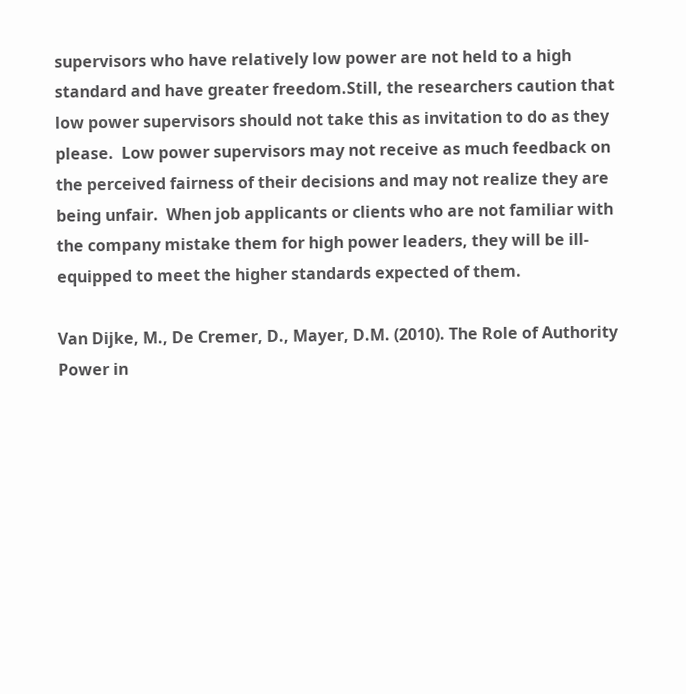supervisors who have relatively low power are not held to a high standard and have greater freedom.Still, the researchers caution that low power supervisors should not take this as invitation to do as they please.  Low power supervisors may not receive as much feedback on the perceived fairness of their decisions and may not realize they are being unfair.  When job applicants or clients who are not familiar with the company mistake them for high power leaders, they will be ill-equipped to meet the higher standards expected of them.

Van Dijke, M., De Cremer, D., Mayer, D.M. (2010). The Role of Authority Power in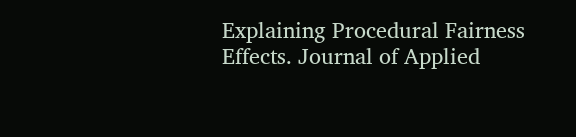Explaining Procedural Fairness Effects. Journal of Applied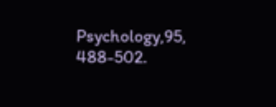Psychology,95, 488-502.